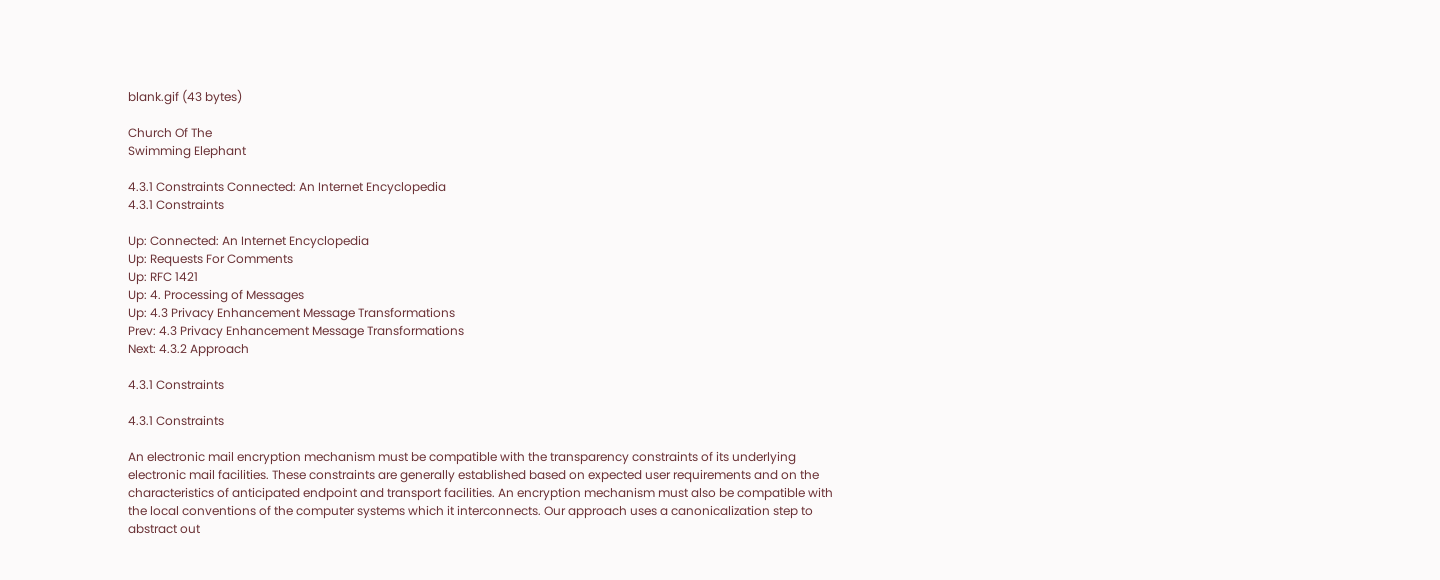blank.gif (43 bytes)

Church Of The
Swimming Elephant

4.3.1 Constraints Connected: An Internet Encyclopedia
4.3.1 Constraints

Up: Connected: An Internet Encyclopedia
Up: Requests For Comments
Up: RFC 1421
Up: 4. Processing of Messages
Up: 4.3 Privacy Enhancement Message Transformations
Prev: 4.3 Privacy Enhancement Message Transformations
Next: 4.3.2 Approach

4.3.1 Constraints

4.3.1 Constraints

An electronic mail encryption mechanism must be compatible with the transparency constraints of its underlying electronic mail facilities. These constraints are generally established based on expected user requirements and on the characteristics of anticipated endpoint and transport facilities. An encryption mechanism must also be compatible with the local conventions of the computer systems which it interconnects. Our approach uses a canonicalization step to abstract out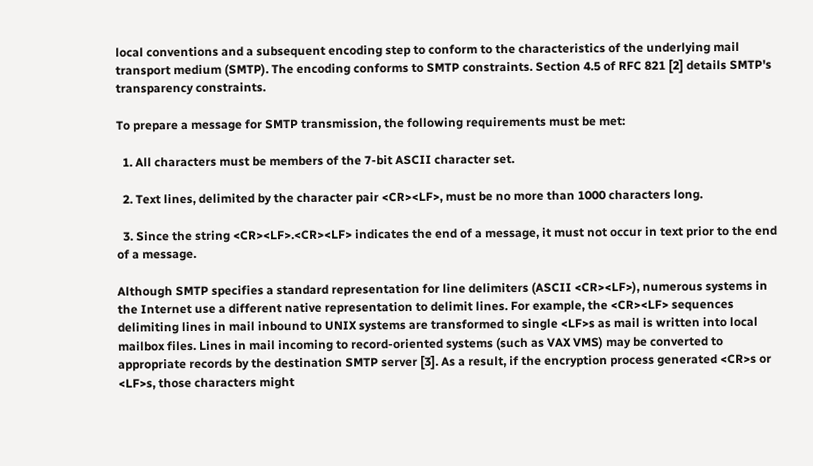local conventions and a subsequent encoding step to conform to the characteristics of the underlying mail transport medium (SMTP). The encoding conforms to SMTP constraints. Section 4.5 of RFC 821 [2] details SMTP's transparency constraints.

To prepare a message for SMTP transmission, the following requirements must be met:

  1. All characters must be members of the 7-bit ASCII character set.

  2. Text lines, delimited by the character pair <CR><LF>, must be no more than 1000 characters long.

  3. Since the string <CR><LF>.<CR><LF> indicates the end of a message, it must not occur in text prior to the end of a message.

Although SMTP specifies a standard representation for line delimiters (ASCII <CR><LF>), numerous systems in the Internet use a different native representation to delimit lines. For example, the <CR><LF> sequences delimiting lines in mail inbound to UNIX systems are transformed to single <LF>s as mail is written into local mailbox files. Lines in mail incoming to record-oriented systems (such as VAX VMS) may be converted to appropriate records by the destination SMTP server [3]. As a result, if the encryption process generated <CR>s or <LF>s, those characters might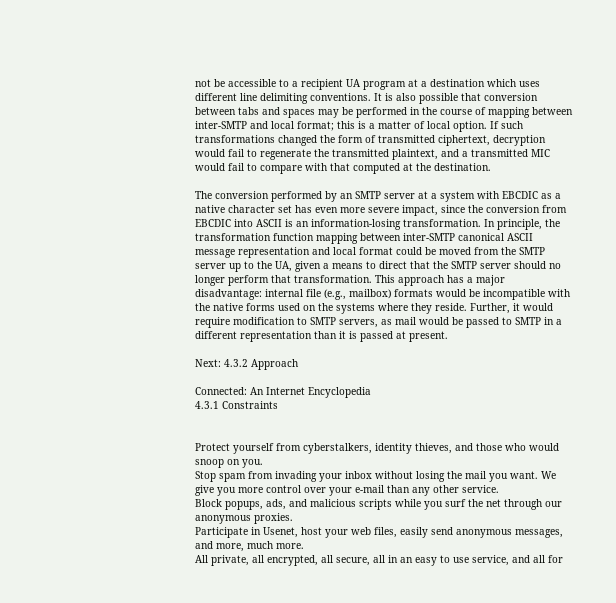not be accessible to a recipient UA program at a destination which uses different line delimiting conventions. It is also possible that conversion between tabs and spaces may be performed in the course of mapping between inter-SMTP and local format; this is a matter of local option. If such transformations changed the form of transmitted ciphertext, decryption would fail to regenerate the transmitted plaintext, and a transmitted MIC would fail to compare with that computed at the destination.

The conversion performed by an SMTP server at a system with EBCDIC as a native character set has even more severe impact, since the conversion from EBCDIC into ASCII is an information-losing transformation. In principle, the transformation function mapping between inter-SMTP canonical ASCII message representation and local format could be moved from the SMTP server up to the UA, given a means to direct that the SMTP server should no longer perform that transformation. This approach has a major disadvantage: internal file (e.g., mailbox) formats would be incompatible with the native forms used on the systems where they reside. Further, it would require modification to SMTP servers, as mail would be passed to SMTP in a different representation than it is passed at present.

Next: 4.3.2 Approach

Connected: An Internet Encyclopedia
4.3.1 Constraints


Protect yourself from cyberstalkers, identity thieves, and those who would snoop on you.
Stop spam from invading your inbox without losing the mail you want. We give you more control over your e-mail than any other service.
Block popups, ads, and malicious scripts while you surf the net through our anonymous proxies.
Participate in Usenet, host your web files, easily send anonymous messages, and more, much more.
All private, all encrypted, all secure, all in an easy to use service, and all for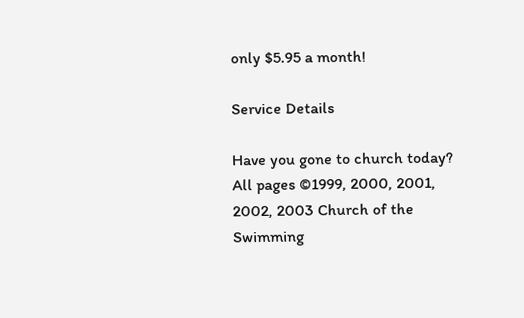only $5.95 a month!

Service Details

Have you gone to church today?
All pages ©1999, 2000, 2001, 2002, 2003 Church of the Swimming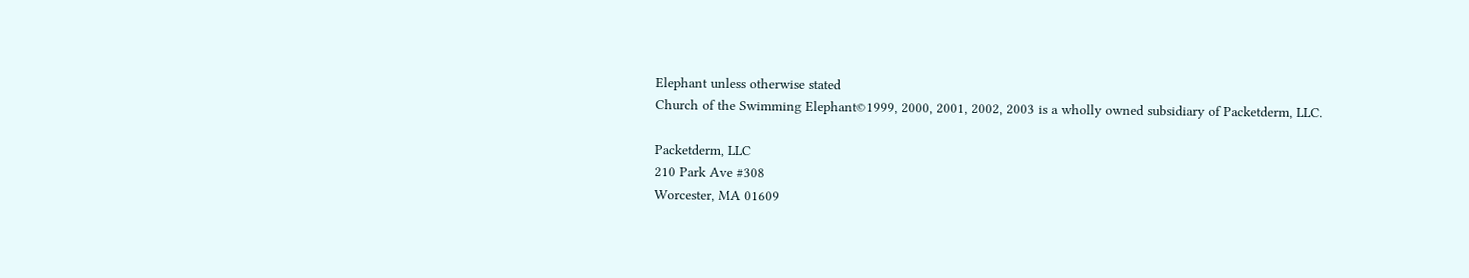Elephant unless otherwise stated
Church of the Swimming Elephant©1999, 2000, 2001, 2002, 2003 is a wholly owned subsidiary of Packetderm, LLC.

Packetderm, LLC
210 Park Ave #308
Worcester, MA 01609